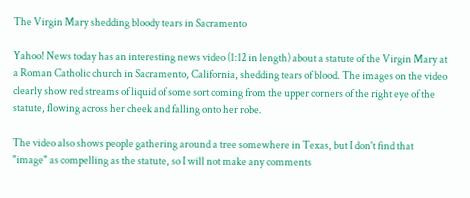The Virgin Mary shedding bloody tears in Sacramento

Yahoo! News today has an interesting news video (1:12 in length) about a statute of the Virgin Mary at a Roman Catholic church in Sacramento, California, shedding tears of blood. The images on the video clearly show red streams of liquid of some sort coming from the upper corners of the right eye of the statute, flowing across her cheek and falling onto her robe.

The video also shows people gathering around a tree somewhere in Texas, but I don't find that "image" as compelling as the statute, so I will not make any comments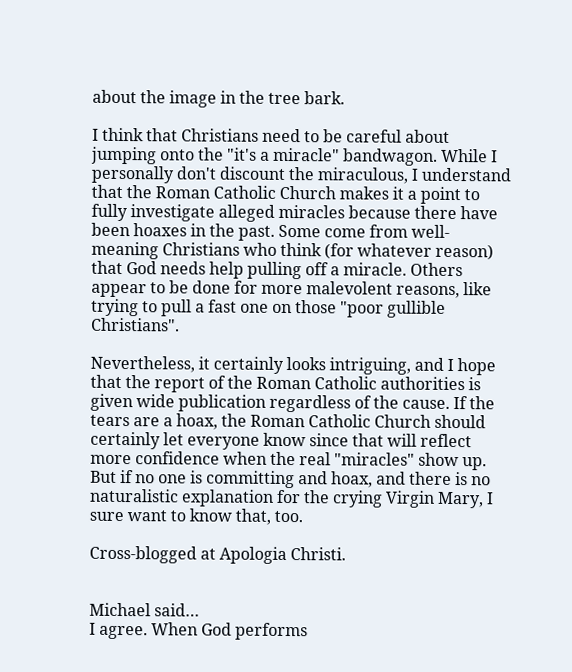about the image in the tree bark.

I think that Christians need to be careful about jumping onto the "it's a miracle" bandwagon. While I personally don't discount the miraculous, I understand that the Roman Catholic Church makes it a point to fully investigate alleged miracles because there have been hoaxes in the past. Some come from well-meaning Christians who think (for whatever reason) that God needs help pulling off a miracle. Others appear to be done for more malevolent reasons, like trying to pull a fast one on those "poor gullible Christians".

Nevertheless, it certainly looks intriguing, and I hope that the report of the Roman Catholic authorities is given wide publication regardless of the cause. If the tears are a hoax, the Roman Catholic Church should certainly let everyone know since that will reflect more confidence when the real "miracles" show up. But if no one is committing and hoax, and there is no naturalistic explanation for the crying Virgin Mary, I sure want to know that, too.

Cross-blogged at Apologia Christi.


Michael said…
I agree. When God performs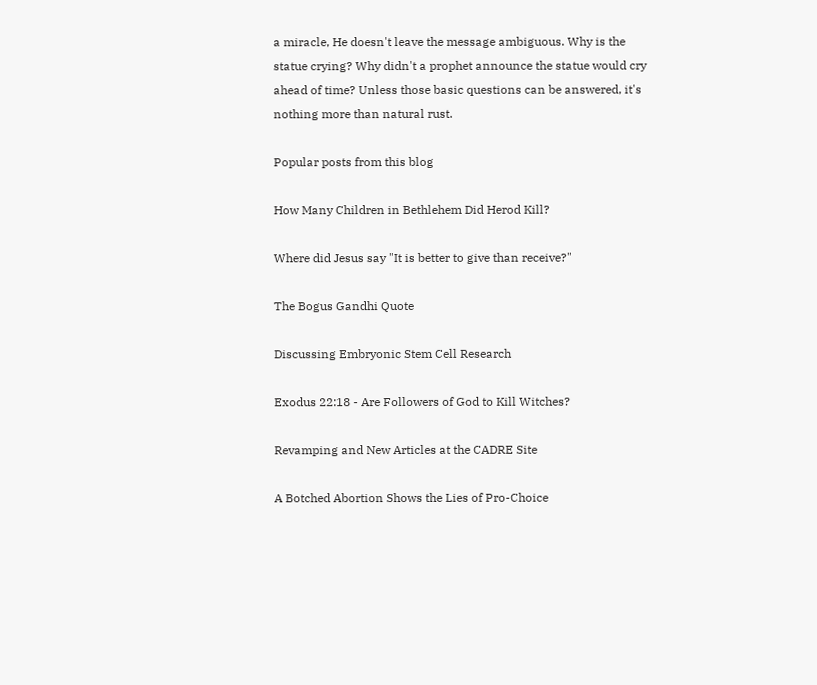a miracle, He doesn't leave the message ambiguous. Why is the statue crying? Why didn't a prophet announce the statue would cry ahead of time? Unless those basic questions can be answered, it's nothing more than natural rust.

Popular posts from this blog

How Many Children in Bethlehem Did Herod Kill?

Where did Jesus say "It is better to give than receive?"

The Bogus Gandhi Quote

Discussing Embryonic Stem Cell Research

Exodus 22:18 - Are Followers of God to Kill Witches?

Revamping and New Articles at the CADRE Site

A Botched Abortion Shows the Lies of Pro-Choice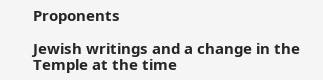Proponents

Jewish writings and a change in the Temple at the time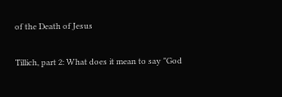of the Death of Jesus

Tillich, part 2: What does it mean to say "God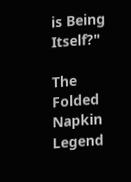is Being Itself?"

The Folded Napkin Legend